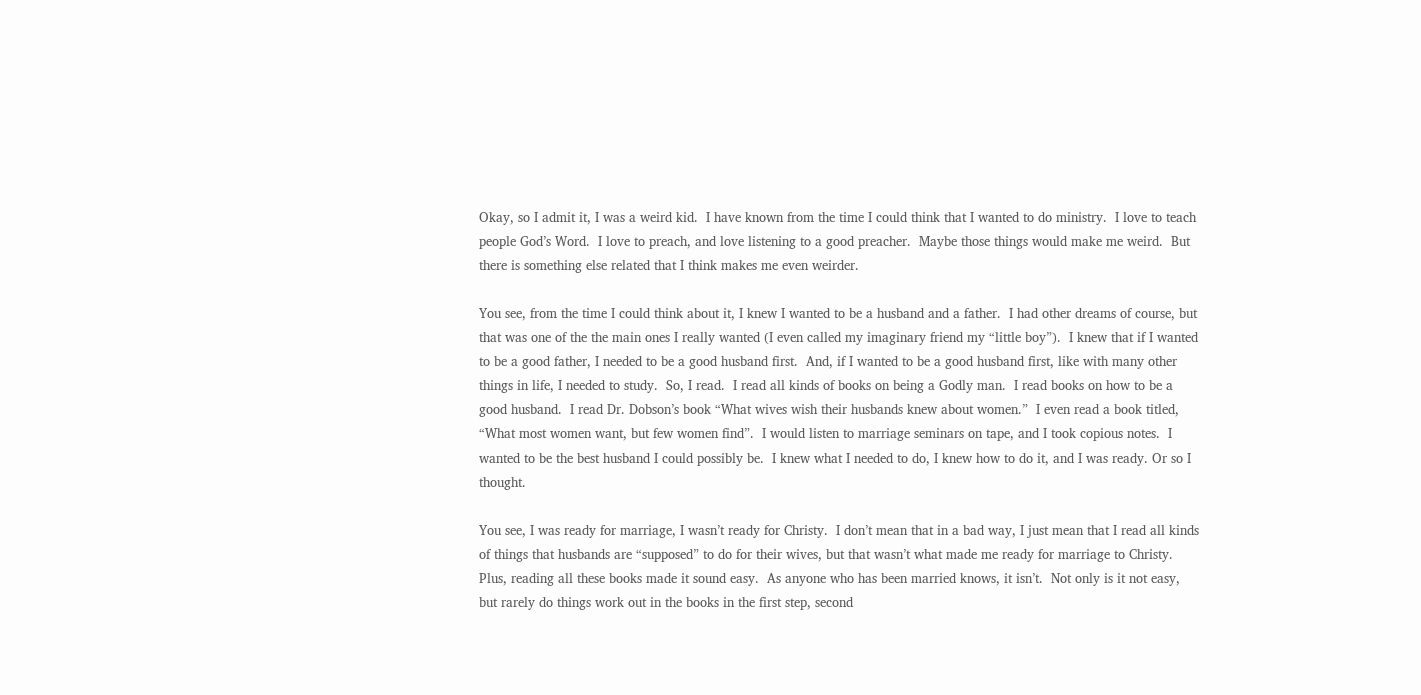Okay, so I admit it, I was a weird kid.  I have known from the time I could think that I wanted to do ministry.  I love to teach people God’s Word.  I love to preach, and love listening to a good preacher.  Maybe those things would make me weird.  But there is something else related that I think makes me even weirder.

You see, from the time I could think about it, I knew I wanted to be a husband and a father.  I had other dreams of course, but that was one of the the main ones I really wanted (I even called my imaginary friend my “little boy”).  I knew that if I wanted to be a good father, I needed to be a good husband first.  And, if I wanted to be a good husband first, like with many other things in life, I needed to study.  So, I read.  I read all kinds of books on being a Godly man.  I read books on how to be a good husband.  I read Dr. Dobson’s book “What wives wish their husbands knew about women.”  I even read a book titled, “What most women want, but few women find”.  I would listen to marriage seminars on tape, and I took copious notes.  I wanted to be the best husband I could possibly be.  I knew what I needed to do, I knew how to do it, and I was ready. Or so I thought.

You see, I was ready for marriage, I wasn’t ready for Christy.  I don’t mean that in a bad way, I just mean that I read all kinds of things that husbands are “supposed” to do for their wives, but that wasn’t what made me ready for marriage to Christy.  Plus, reading all these books made it sound easy.  As anyone who has been married knows, it isn’t.  Not only is it not easy, but rarely do things work out in the books in the first step, second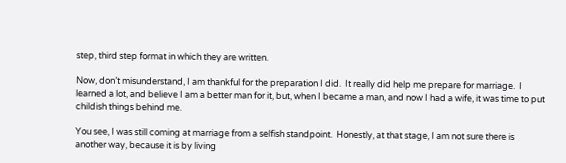step, third step format in which they are written.

Now, don’t misunderstand, I am thankful for the preparation I did.  It really did help me prepare for marriage.  I learned a lot, and believe I am a better man for it, but, when I became a man, and now I had a wife, it was time to put childish things behind me.

You see, I was still coming at marriage from a selfish standpoint.  Honestly, at that stage, I am not sure there is another way, because it is by living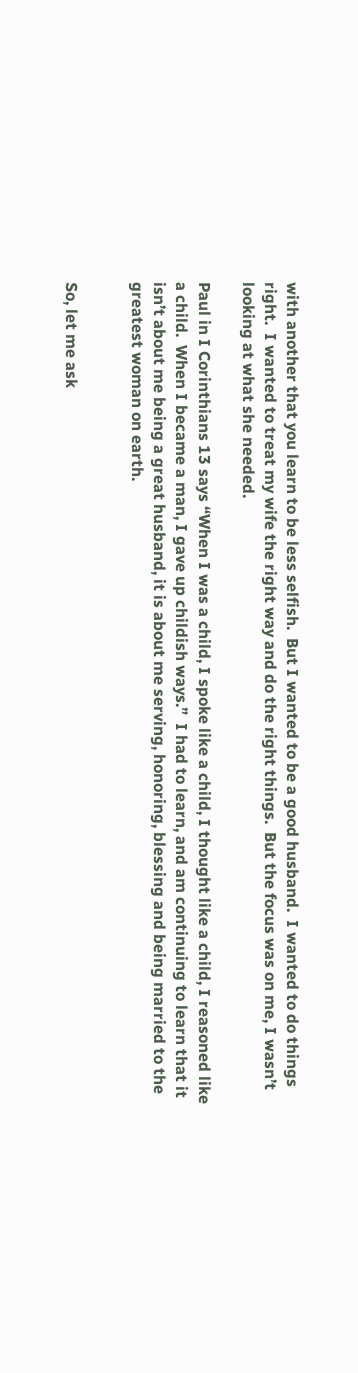with another that you learn to be less selfish.  But I wanted to be a good husband.  I wanted to do things right.  I wanted to treat my wife the right way and do the right things.  But the focus was on me, I wasn’t looking at what she needed.

Paul in I Corinthians 13 says “When I was a child, I spoke like a child, I thought like a child, I reasoned like a child.  When I became a man, I gave up childish ways.”  I had to learn, and am continuing to learn that it isn’t about me being a great husband, it is about me serving, honoring, blessing and being married to the greatest woman on earth.


So, let me ask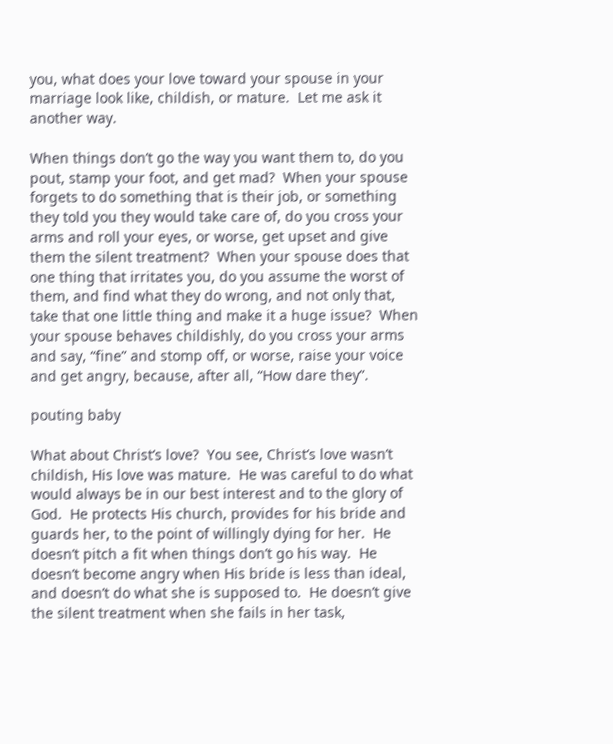you, what does your love toward your spouse in your marriage look like, childish, or mature.  Let me ask it another way.

When things don’t go the way you want them to, do you pout, stamp your foot, and get mad?  When your spouse forgets to do something that is their job, or something they told you they would take care of, do you cross your arms and roll your eyes, or worse, get upset and give them the silent treatment?  When your spouse does that one thing that irritates you, do you assume the worst of them, and find what they do wrong, and not only that, take that one little thing and make it a huge issue?  When your spouse behaves childishly, do you cross your arms and say, “fine” and stomp off, or worse, raise your voice and get angry, because, after all, “How dare they”.

pouting baby

What about Christ’s love?  You see, Christ’s love wasn’t childish, His love was mature.  He was careful to do what would always be in our best interest and to the glory of God.  He protects His church, provides for his bride and guards her, to the point of willingly dying for her.  He doesn’t pitch a fit when things don’t go his way.  He doesn’t become angry when His bride is less than ideal, and doesn’t do what she is supposed to.  He doesn’t give the silent treatment when she fails in her task,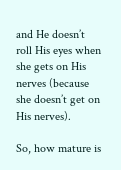and He doesn’t roll His eyes when she gets on His nerves (because she doesn’t get on His nerves).

So, how mature is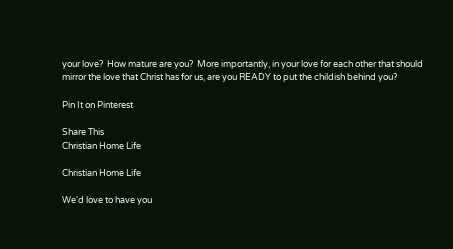your love?  How mature are you?  More importantly, in your love for each other that should mirror the love that Christ has for us, are you READY to put the childish behind you?

Pin It on Pinterest

Share This
Christian Home Life

Christian Home Life

We'd love to have you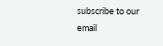subscribe to our email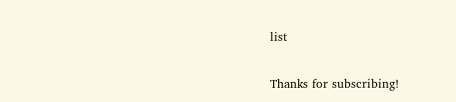list

Thanks for subscribing!